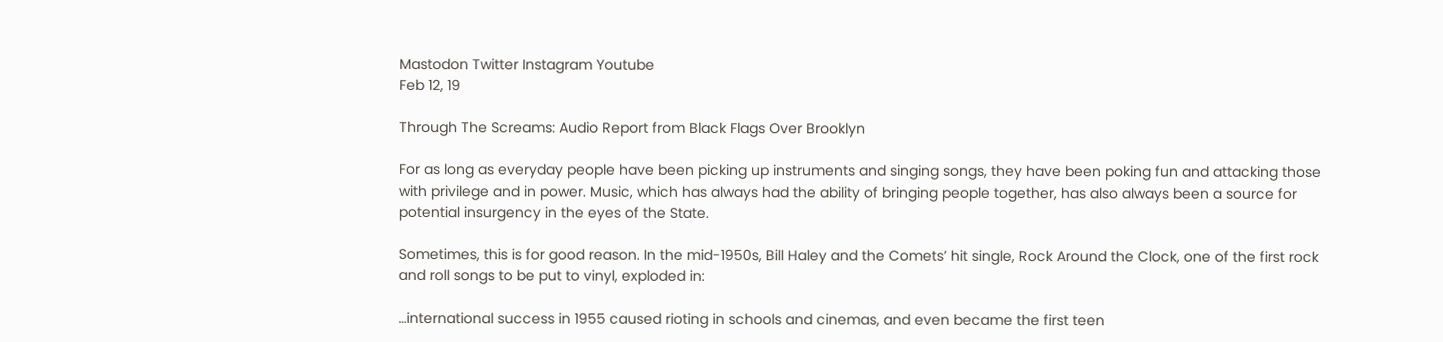Mastodon Twitter Instagram Youtube
Feb 12, 19

Through The Screams: Audio Report from Black Flags Over Brooklyn

For as long as everyday people have been picking up instruments and singing songs, they have been poking fun and attacking those with privilege and in power. Music, which has always had the ability of bringing people together, has also always been a source for potential insurgency in the eyes of the State.

Sometimes, this is for good reason. In the mid-1950s, Bill Haley and the Comets’ hit single, Rock Around the Clock, one of the first rock and roll songs to be put to vinyl, exploded in:

…international success in 1955 caused rioting in schools and cinemas, and even became the first teen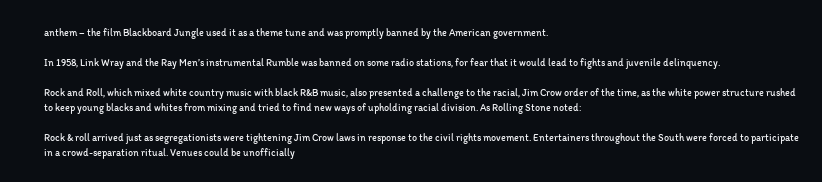anthem – the film Blackboard Jungle used it as a theme tune and was promptly banned by the American government.

In 1958, Link Wray and the Ray Men’s instrumental Rumble was banned on some radio stations, for fear that it would lead to fights and juvenile delinquency.

Rock and Roll, which mixed white country music with black R&B music, also presented a challenge to the racial, Jim Crow order of the time, as the white power structure rushed to keep young blacks and whites from mixing and tried to find new ways of upholding racial division. As Rolling Stone noted:

Rock & roll arrived just as segregationists were tightening Jim Crow laws in response to the civil rights movement. Entertainers throughout the South were forced to participate in a crowd-separation ritual. Venues could be unofficially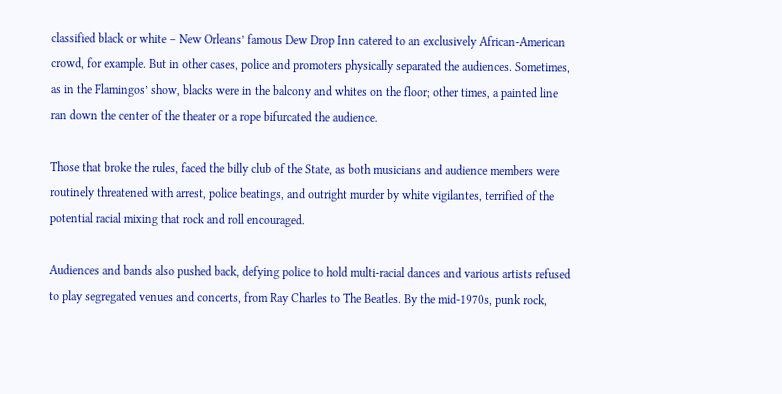classified black or white – New Orleans’ famous Dew Drop Inn catered to an exclusively African-American crowd, for example. But in other cases, police and promoters physically separated the audiences. Sometimes, as in the Flamingos’ show, blacks were in the balcony and whites on the floor; other times, a painted line ran down the center of the theater or a rope bifurcated the audience.

Those that broke the rules, faced the billy club of the State, as both musicians and audience members were routinely threatened with arrest, police beatings, and outright murder by white vigilantes, terrified of the potential racial mixing that rock and roll encouraged.

Audiences and bands also pushed back, defying police to hold multi-racial dances and various artists refused to play segregated venues and concerts, from Ray Charles to The Beatles. By the mid-1970s, punk rock,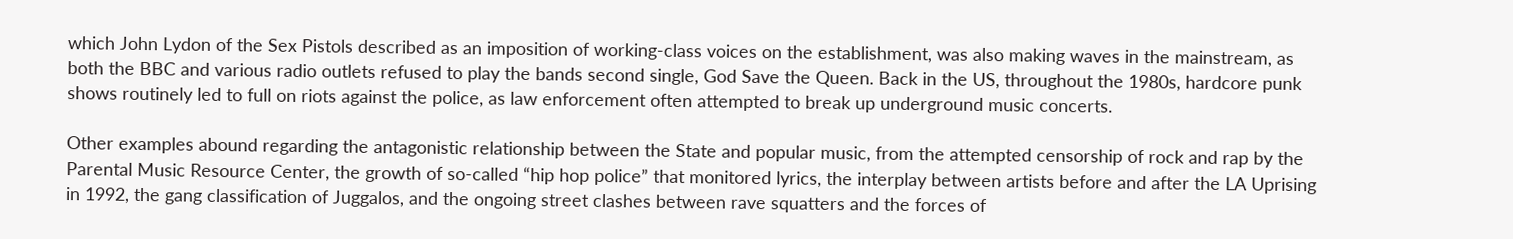which John Lydon of the Sex Pistols described as an imposition of working-class voices on the establishment, was also making waves in the mainstream, as both the BBC and various radio outlets refused to play the bands second single, God Save the Queen. Back in the US, throughout the 1980s, hardcore punk shows routinely led to full on riots against the police, as law enforcement often attempted to break up underground music concerts.

Other examples abound regarding the antagonistic relationship between the State and popular music, from the attempted censorship of rock and rap by the Parental Music Resource Center, the growth of so-called “hip hop police” that monitored lyrics, the interplay between artists before and after the LA Uprising in 1992, the gang classification of Juggalos, and the ongoing street clashes between rave squatters and the forces of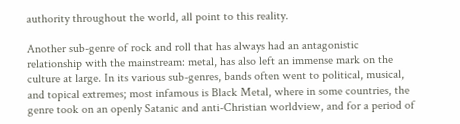authority throughout the world, all point to this reality.

Another sub-genre of rock and roll that has always had an antagonistic relationship with the mainstream: metal, has also left an immense mark on the culture at large. In its various sub-genres, bands often went to political, musical, and topical extremes; most infamous is Black Metal, where in some countries, the genre took on an openly Satanic and anti-Christian worldview, and for a period of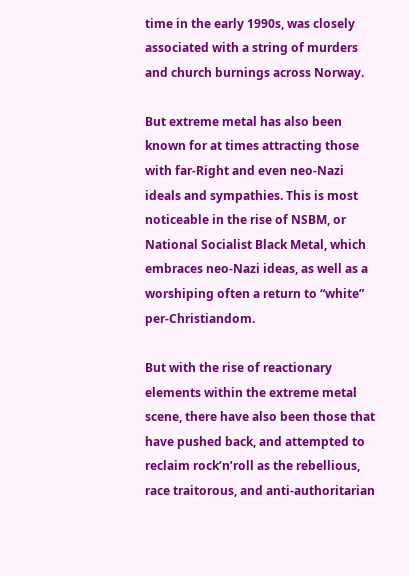time in the early 1990s, was closely associated with a string of murders and church burnings across Norway.

But extreme metal has also been known for at times attracting those with far-Right and even neo-Nazi ideals and sympathies. This is most noticeable in the rise of NSBM, or National Socialist Black Metal, which embraces neo-Nazi ideas, as well as a worshiping often a return to “white” per-Christiandom.

But with the rise of reactionary elements within the extreme metal scene, there have also been those that have pushed back, and attempted to reclaim rock’n’roll as the rebellious, race traitorous, and anti-authoritarian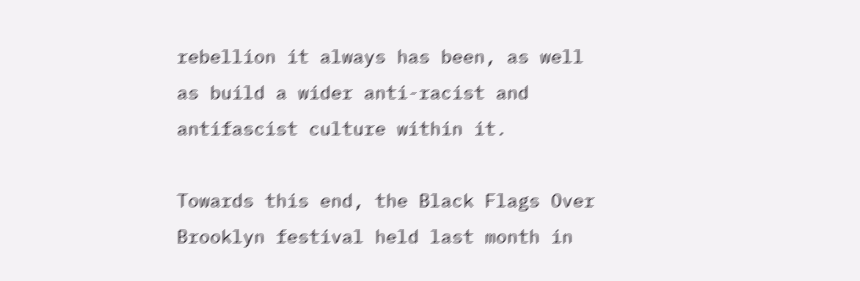rebellion it always has been, as well as build a wider anti-racist and antifascist culture within it.

Towards this end, the Black Flags Over Brooklyn festival held last month in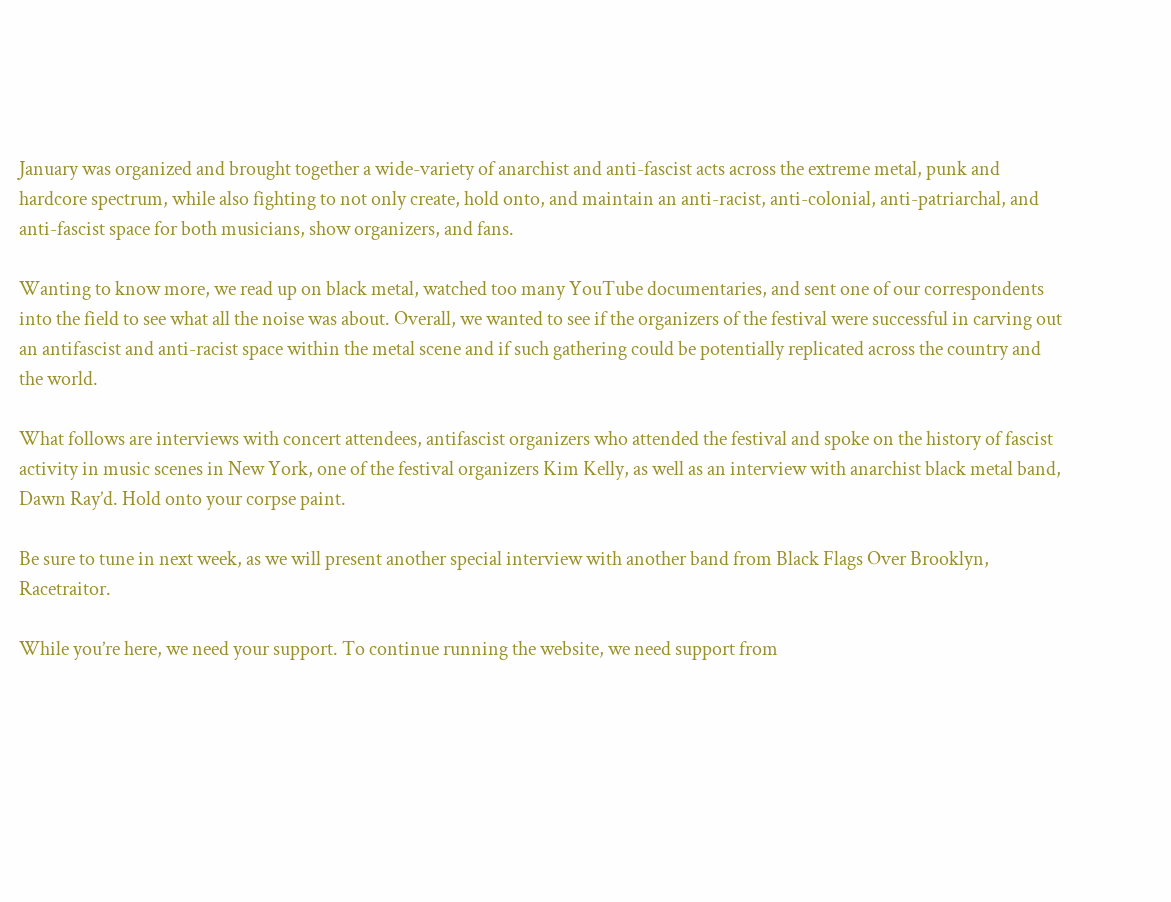January was organized and brought together a wide-variety of anarchist and anti-fascist acts across the extreme metal, punk and hardcore spectrum, while also fighting to not only create, hold onto, and maintain an anti-racist, anti-colonial, anti-patriarchal, and anti-fascist space for both musicians, show organizers, and fans.

Wanting to know more, we read up on black metal, watched too many YouTube documentaries, and sent one of our correspondents into the field to see what all the noise was about. Overall, we wanted to see if the organizers of the festival were successful in carving out an antifascist and anti-racist space within the metal scene and if such gathering could be potentially replicated across the country and the world.

What follows are interviews with concert attendees, antifascist organizers who attended the festival and spoke on the history of fascist activity in music scenes in New York, one of the festival organizers Kim Kelly, as well as an interview with anarchist black metal band, Dawn Ray’d. Hold onto your corpse paint.

Be sure to tune in next week, as we will present another special interview with another band from Black Flags Over Brooklyn, Racetraitor.

While you’re here, we need your support. To continue running the website, we need support from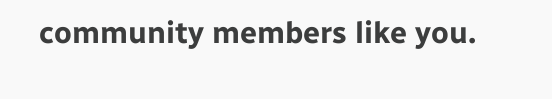community members like you.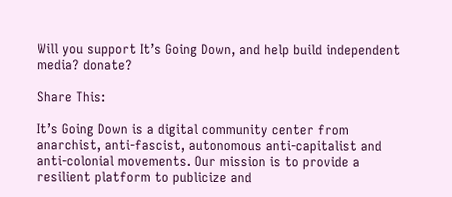Will you support It’s Going Down, and help build independent media? donate?

Share This:

It’s Going Down is a digital community center from anarchist, anti-fascist, autonomous anti-capitalist and anti-colonial movements. Our mission is to provide a resilient platform to publicize and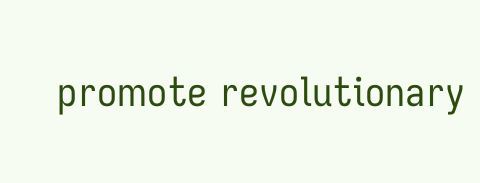promote revolutionary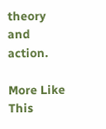theory and action.

More Like This